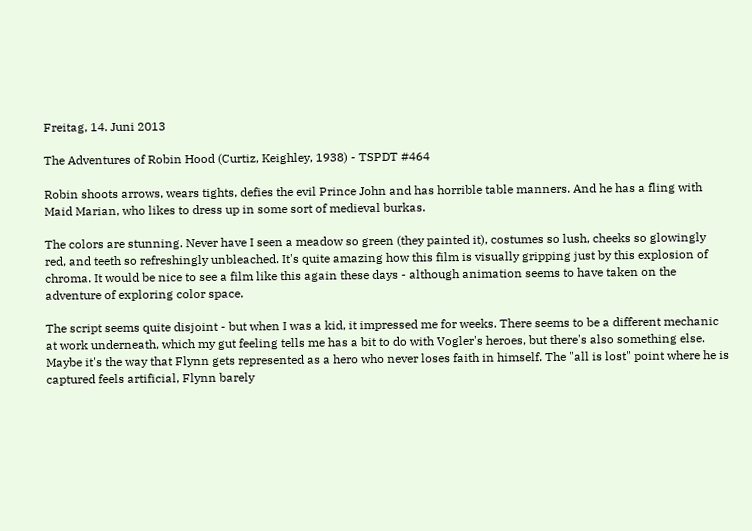Freitag, 14. Juni 2013

The Adventures of Robin Hood (Curtiz, Keighley, 1938) - TSPDT #464

Robin shoots arrows, wears tights, defies the evil Prince John and has horrible table manners. And he has a fling with Maid Marian, who likes to dress up in some sort of medieval burkas.

The colors are stunning. Never have I seen a meadow so green (they painted it), costumes so lush, cheeks so glowingly red, and teeth so refreshingly unbleached. It's quite amazing how this film is visually gripping just by this explosion of chroma. It would be nice to see a film like this again these days - although animation seems to have taken on the adventure of exploring color space.

The script seems quite disjoint - but when I was a kid, it impressed me for weeks. There seems to be a different mechanic at work underneath, which my gut feeling tells me has a bit to do with Vogler's heroes, but there's also something else. Maybe it's the way that Flynn gets represented as a hero who never loses faith in himself. The "all is lost" point where he is captured feels artificial, Flynn barely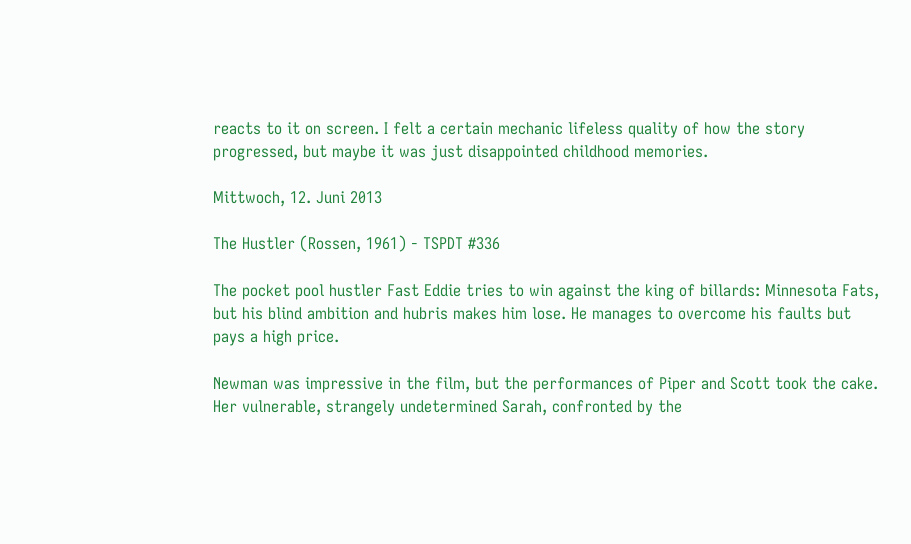reacts to it on screen. I felt a certain mechanic lifeless quality of how the story progressed, but maybe it was just disappointed childhood memories.

Mittwoch, 12. Juni 2013

The Hustler (Rossen, 1961) - TSPDT #336

The pocket pool hustler Fast Eddie tries to win against the king of billards: Minnesota Fats, but his blind ambition and hubris makes him lose. He manages to overcome his faults but pays a high price.

Newman was impressive in the film, but the performances of Piper and Scott took the cake. Her vulnerable, strangely undetermined Sarah, confronted by the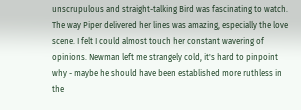unscrupulous and straight-talking Bird was fascinating to watch. The way Piper delivered her lines was amazing, especially the love scene. I felt I could almost touch her constant wavering of opinions. Newman left me strangely cold, it's hard to pinpoint why - maybe he should have been established more ruthless in the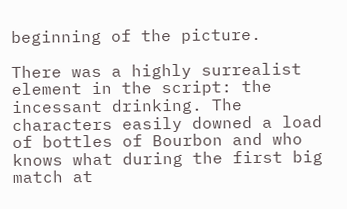beginning of the picture.

There was a highly surrealist element in the script: the incessant drinking. The characters easily downed a load of bottles of Bourbon and who knows what during the first big match at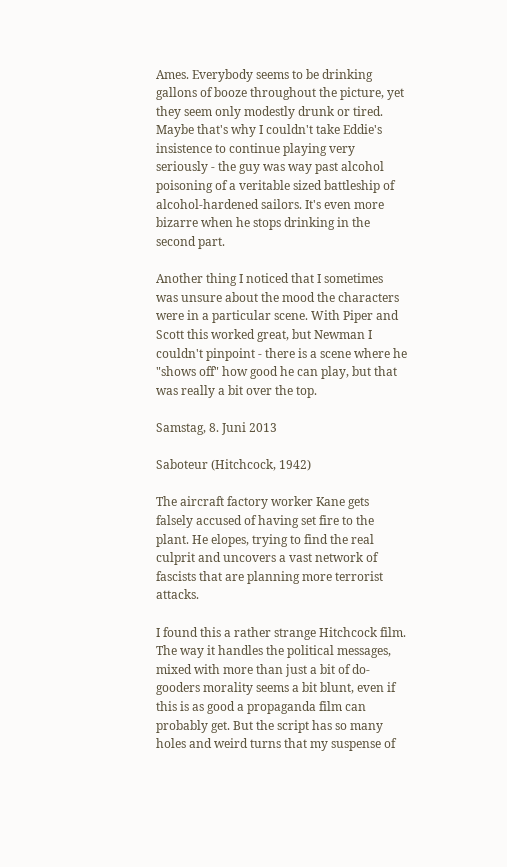Ames. Everybody seems to be drinking gallons of booze throughout the picture, yet they seem only modestly drunk or tired. Maybe that's why I couldn't take Eddie's insistence to continue playing very seriously - the guy was way past alcohol poisoning of a veritable sized battleship of alcohol-hardened sailors. It's even more bizarre when he stops drinking in the second part.

Another thing I noticed that I sometimes was unsure about the mood the characters were in a particular scene. With Piper and Scott this worked great, but Newman I couldn't pinpoint - there is a scene where he "shows off" how good he can play, but that was really a bit over the top.

Samstag, 8. Juni 2013

Saboteur (Hitchcock, 1942)

The aircraft factory worker Kane gets falsely accused of having set fire to the plant. He elopes, trying to find the real culprit and uncovers a vast network of fascists that are planning more terrorist attacks.

I found this a rather strange Hitchcock film. The way it handles the political messages, mixed with more than just a bit of do-gooders morality seems a bit blunt, even if this is as good a propaganda film can probably get. But the script has so many holes and weird turns that my suspense of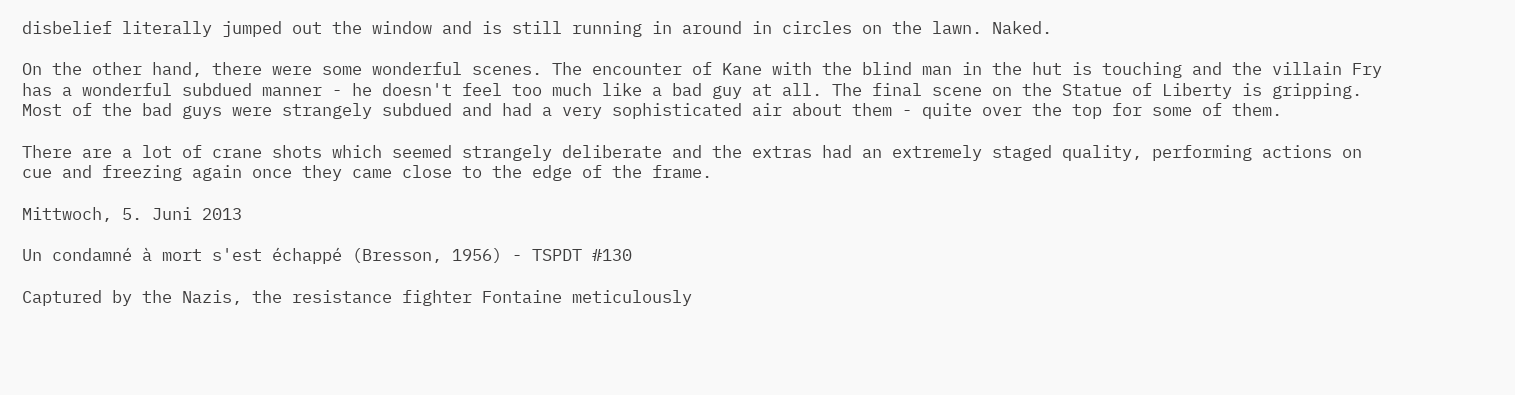disbelief literally jumped out the window and is still running in around in circles on the lawn. Naked.

On the other hand, there were some wonderful scenes. The encounter of Kane with the blind man in the hut is touching and the villain Fry has a wonderful subdued manner - he doesn't feel too much like a bad guy at all. The final scene on the Statue of Liberty is gripping. Most of the bad guys were strangely subdued and had a very sophisticated air about them - quite over the top for some of them.

There are a lot of crane shots which seemed strangely deliberate and the extras had an extremely staged quality, performing actions on cue and freezing again once they came close to the edge of the frame.

Mittwoch, 5. Juni 2013

Un condamné à mort s'est échappé (Bresson, 1956) - TSPDT #130

Captured by the Nazis, the resistance fighter Fontaine meticulously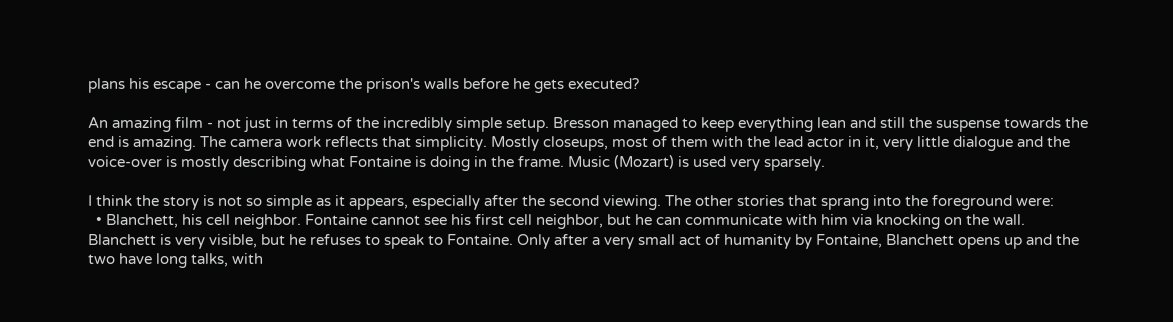plans his escape - can he overcome the prison's walls before he gets executed?

An amazing film - not just in terms of the incredibly simple setup. Bresson managed to keep everything lean and still the suspense towards the end is amazing. The camera work reflects that simplicity. Mostly closeups, most of them with the lead actor in it, very little dialogue and the voice-over is mostly describing what Fontaine is doing in the frame. Music (Mozart) is used very sparsely.

I think the story is not so simple as it appears, especially after the second viewing. The other stories that sprang into the foreground were:
  • Blanchett, his cell neighbor. Fontaine cannot see his first cell neighbor, but he can communicate with him via knocking on the wall. Blanchett is very visible, but he refuses to speak to Fontaine. Only after a very small act of humanity by Fontaine, Blanchett opens up and the two have long talks, with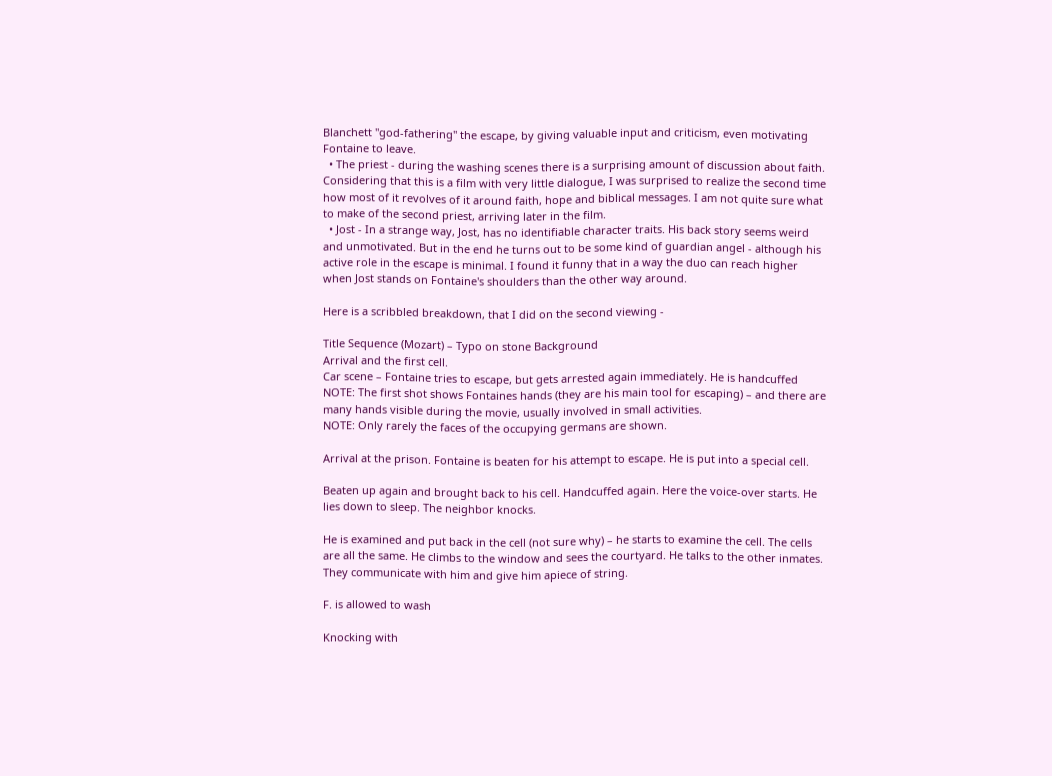Blanchett "god-fathering" the escape, by giving valuable input and criticism, even motivating Fontaine to leave.
  • The priest - during the washing scenes there is a surprising amount of discussion about faith. Considering that this is a film with very little dialogue, I was surprised to realize the second time how most of it revolves of it around faith, hope and biblical messages. I am not quite sure what to make of the second priest, arriving later in the film.
  • Jost - In a strange way, Jost, has no identifiable character traits. His back story seems weird and unmotivated. But in the end he turns out to be some kind of guardian angel - although his active role in the escape is minimal. I found it funny that in a way the duo can reach higher when Jost stands on Fontaine's shoulders than the other way around.

Here is a scribbled breakdown, that I did on the second viewing -

Title Sequence (Mozart) – Typo on stone Background
Arrival and the first cell.
Car scene – Fontaine tries to escape, but gets arrested again immediately. He is handcuffed
NOTE: The first shot shows Fontaines hands (they are his main tool for escaping) – and there are many hands visible during the movie, usually involved in small activities.
NOTE: Only rarely the faces of the occupying germans are shown.

Arrival at the prison. Fontaine is beaten for his attempt to escape. He is put into a special cell.

Beaten up again and brought back to his cell. Handcuffed again. Here the voice-over starts. He lies down to sleep. The neighbor knocks.

He is examined and put back in the cell (not sure why) – he starts to examine the cell. The cells are all the same. He climbs to the window and sees the courtyard. He talks to the other inmates. They communicate with him and give him apiece of string.

F. is allowed to wash

Knocking with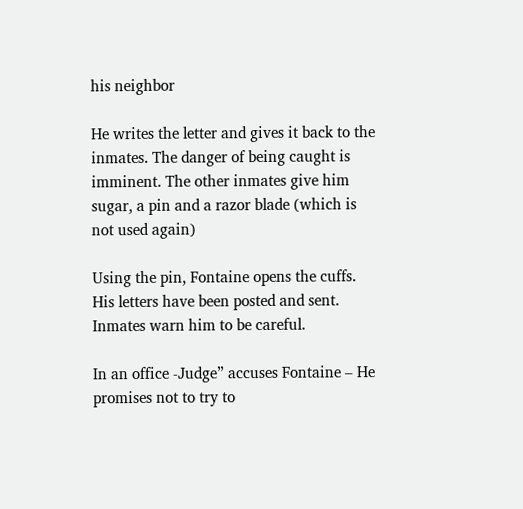his neighbor

He writes the letter and gives it back to the inmates. The danger of being caught is imminent. The other inmates give him sugar, a pin and a razor blade (which is not used again)

Using the pin, Fontaine opens the cuffs. His letters have been posted and sent. Inmates warn him to be careful.

In an office -Judge” accuses Fontaine – He promises not to try to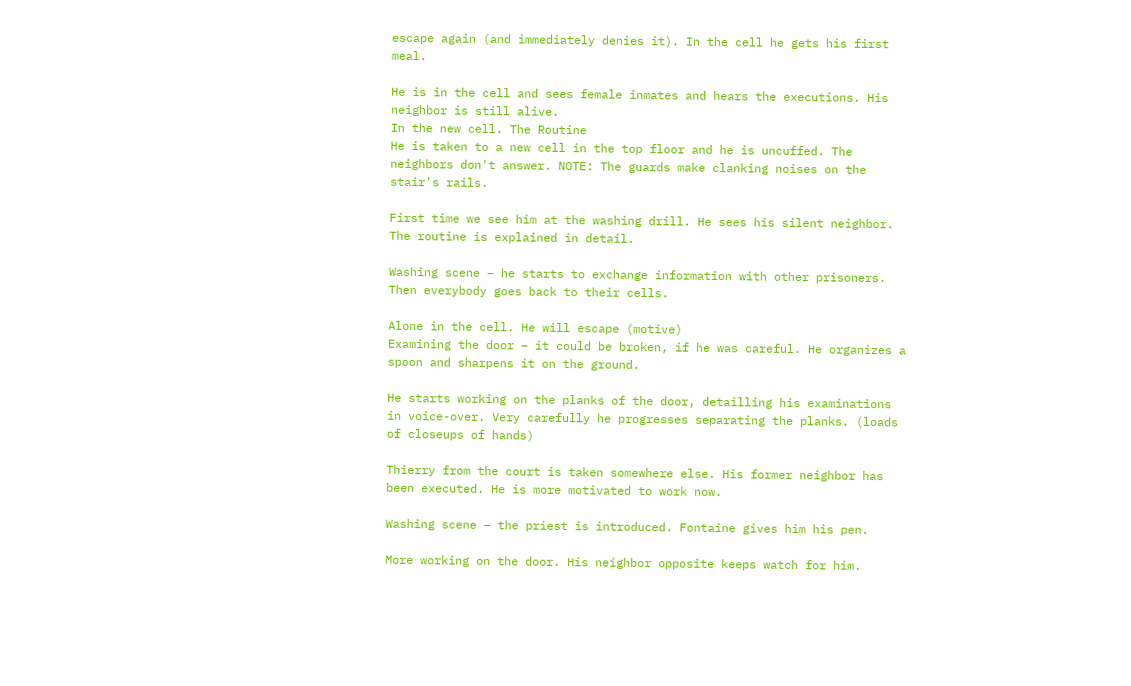escape again (and immediately denies it). In the cell he gets his first meal.

He is in the cell and sees female inmates and hears the executions. His neighbor is still alive.
In the new cell. The Routine
He is taken to a new cell in the top floor and he is uncuffed. The neighbors don't answer. NOTE: The guards make clanking noises on the stair's rails.

First time we see him at the washing drill. He sees his silent neighbor. The routine is explained in detail.

Washing scene – he starts to exchange information with other prisoners. Then everybody goes back to their cells.

Alone in the cell. He will escape (motive)
Examining the door – it could be broken, if he was careful. He organizes a spoon and sharpens it on the ground.

He starts working on the planks of the door, detailling his examinations in voice-over. Very carefully he progresses separating the planks. (loads of closeups of hands)

Thierry from the court is taken somewhere else. His former neighbor has been executed. He is more motivated to work now.

Washing scene – the priest is introduced. Fontaine gives him his pen.

More working on the door. His neighbor opposite keeps watch for him.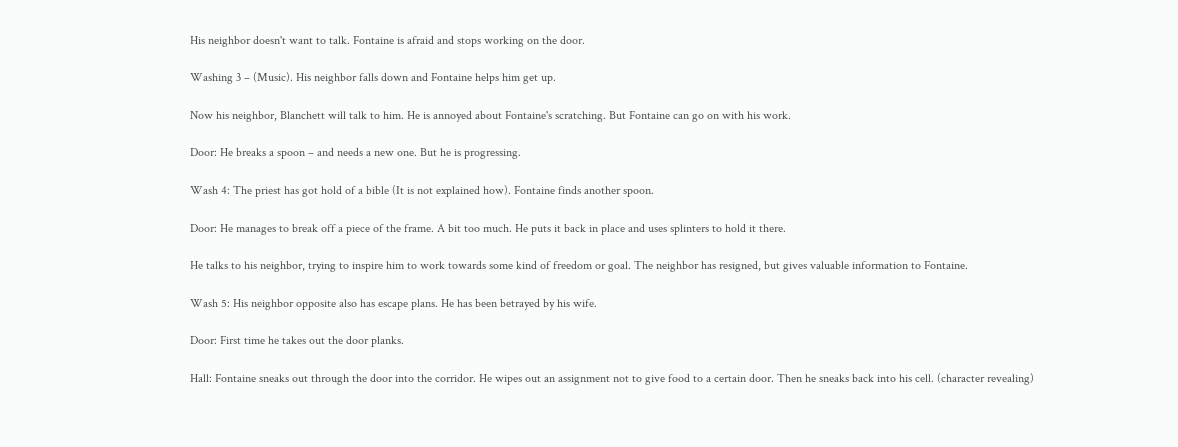His neighbor doesn't want to talk. Fontaine is afraid and stops working on the door.

Washing 3 – (Music). His neighbor falls down and Fontaine helps him get up.

Now his neighbor, Blanchett will talk to him. He is annoyed about Fontaine's scratching. But Fontaine can go on with his work.

Door: He breaks a spoon – and needs a new one. But he is progressing.

Wash 4: The priest has got hold of a bible (It is not explained how). Fontaine finds another spoon.

Door: He manages to break off a piece of the frame. A bit too much. He puts it back in place and uses splinters to hold it there.

He talks to his neighbor, trying to inspire him to work towards some kind of freedom or goal. The neighbor has resigned, but gives valuable information to Fontaine.

Wash 5: His neighbor opposite also has escape plans. He has been betrayed by his wife.

Door: First time he takes out the door planks.

Hall: Fontaine sneaks out through the door into the corridor. He wipes out an assignment not to give food to a certain door. Then he sneaks back into his cell. (character revealing)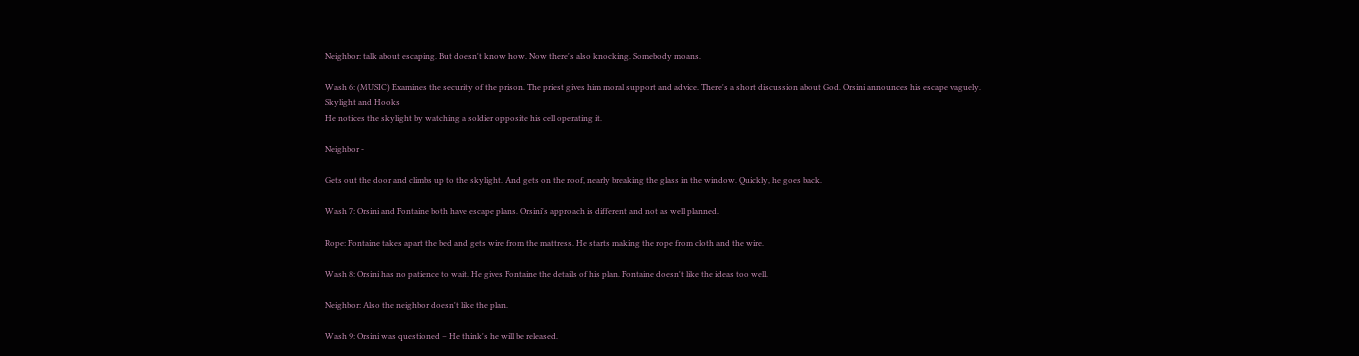Neighbor: talk about escaping. But doesn't know how. Now there's also knocking. Somebody moans.

Wash 6: (MUSIC) Examines the security of the prison. The priest gives him moral support and advice. There's a short discussion about God. Orsini announces his escape vaguely.
Skylight and Hooks
He notices the skylight by watching a soldier opposite his cell operating it.

Neighbor -

Gets out the door and climbs up to the skylight. And gets on the roof, nearly breaking the glass in the window. Quickly, he goes back.

Wash 7: Orsini and Fontaine both have escape plans. Orsini's approach is different and not as well planned.

Rope: Fontaine takes apart the bed and gets wire from the mattress. He starts making the rope from cloth and the wire.

Wash 8: Orsini has no patience to wait. He gives Fontaine the details of his plan. Fontaine doesn't like the ideas too well.

Neighbor: Also the neighbor doesn't like the plan.

Wash 9: Orsini was questioned – He think's he will be released.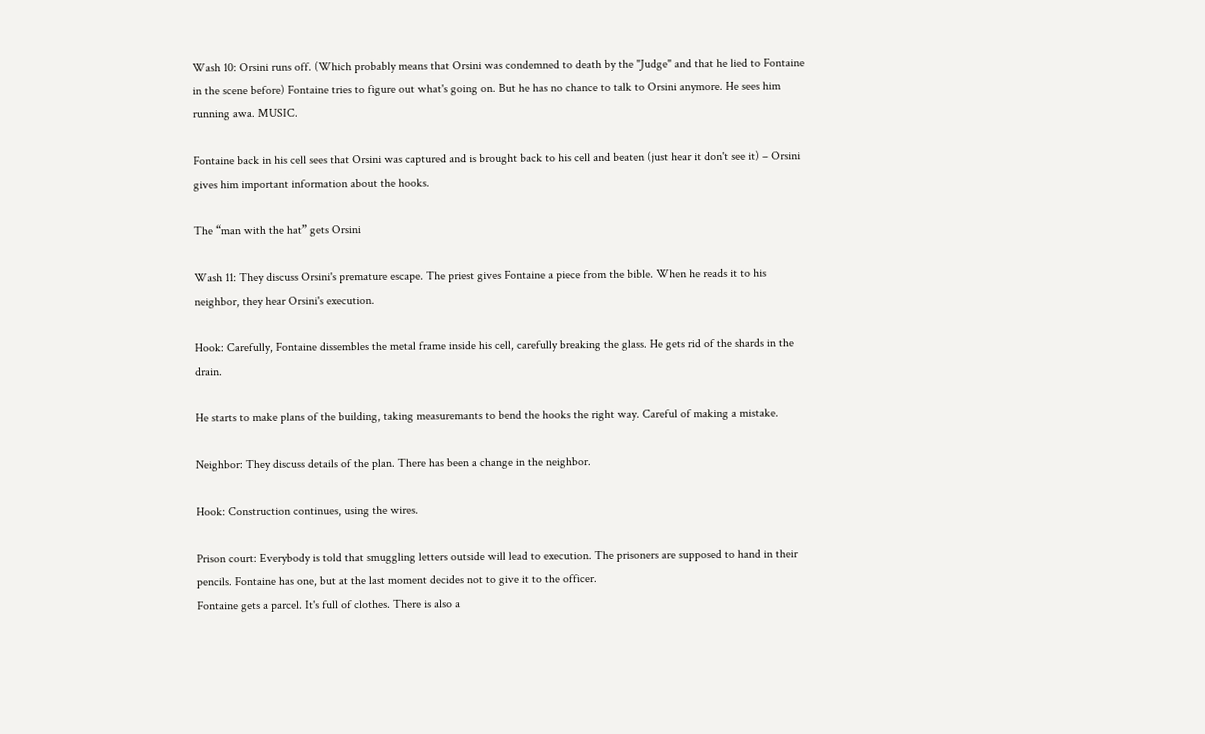Wash 10: Orsini runs off. (Which probably means that Orsini was condemned to death by the "Judge" and that he lied to Fontaine in the scene before) Fontaine tries to figure out what's going on. But he has no chance to talk to Orsini anymore. He sees him running awa. MUSIC.

Fontaine back in his cell sees that Orsini was captured and is brought back to his cell and beaten (just hear it don't see it) – Orsini gives him important information about the hooks.

The “man with the hat” gets Orsini

Wash 11: They discuss Orsini's premature escape. The priest gives Fontaine a piece from the bible. When he reads it to his neighbor, they hear Orsini's execution.

Hook: Carefully, Fontaine dissembles the metal frame inside his cell, carefully breaking the glass. He gets rid of the shards in the drain.

He starts to make plans of the building, taking measuremants to bend the hooks the right way. Careful of making a mistake.

Neighbor: They discuss details of the plan. There has been a change in the neighbor.

Hook: Construction continues, using the wires.

Prison court: Everybody is told that smuggling letters outside will lead to execution. The prisoners are supposed to hand in their pencils. Fontaine has one, but at the last moment decides not to give it to the officer.
Fontaine gets a parcel. It's full of clothes. There is also a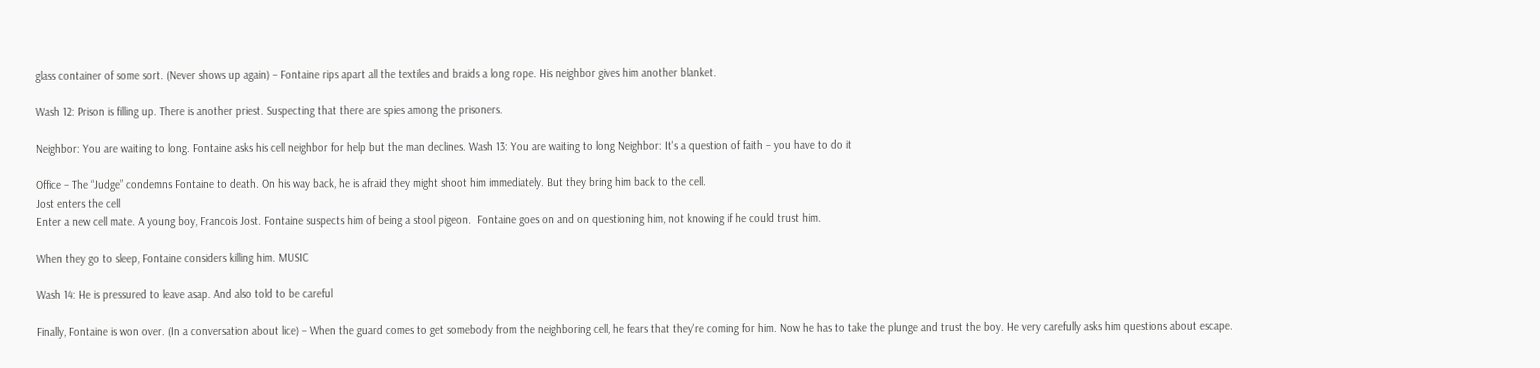glass container of some sort. (Never shows up again) – Fontaine rips apart all the textiles and braids a long rope. His neighbor gives him another blanket.

Wash 12: Prison is filling up. There is another priest. Suspecting that there are spies among the prisoners.

Neighbor: You are waiting to long. Fontaine asks his cell neighbor for help but the man declines. Wash 13: You are waiting to long Neighbor: It's a question of faith – you have to do it

Office – The “Judge” condemns Fontaine to death. On his way back, he is afraid they might shoot him immediately. But they bring him back to the cell.
Jost enters the cell
Enter a new cell mate. A young boy, Francois Jost. Fontaine suspects him of being a stool pigeon.  Fontaine goes on and on questioning him, not knowing if he could trust him.

When they go to sleep, Fontaine considers killing him. MUSIC

Wash 14: He is pressured to leave asap. And also told to be careful

Finally, Fontaine is won over. (In a conversation about lice) – When the guard comes to get somebody from the neighboring cell, he fears that they're coming for him. Now he has to take the plunge and trust the boy. He very carefully asks him questions about escape.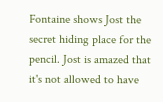Fontaine shows Jost the secret hiding place for the pencil. Jost is amazed that it's not allowed to have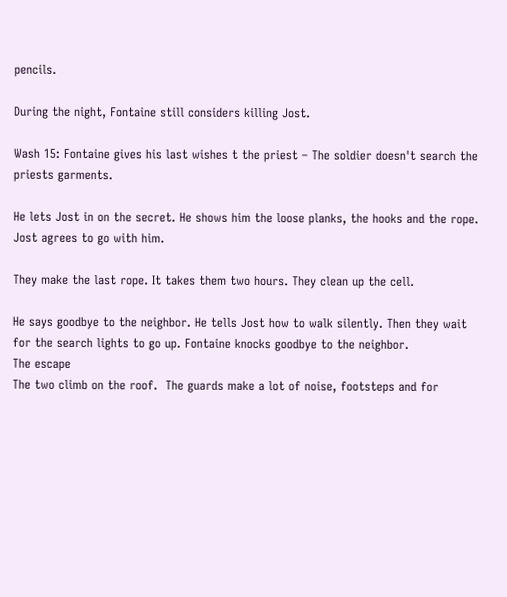pencils.

During the night, Fontaine still considers killing Jost.

Wash 15: Fontaine gives his last wishes t the priest – The soldier doesn't search the priests garments.

He lets Jost in on the secret. He shows him the loose planks, the hooks and the rope. Jost agrees to go with him.

They make the last rope. It takes them two hours. They clean up the cell.

He says goodbye to the neighbor. He tells Jost how to walk silently. Then they wait for the search lights to go up. Fontaine knocks goodbye to the neighbor.
The escape
The two climb on the roof.  The guards make a lot of noise, footsteps and for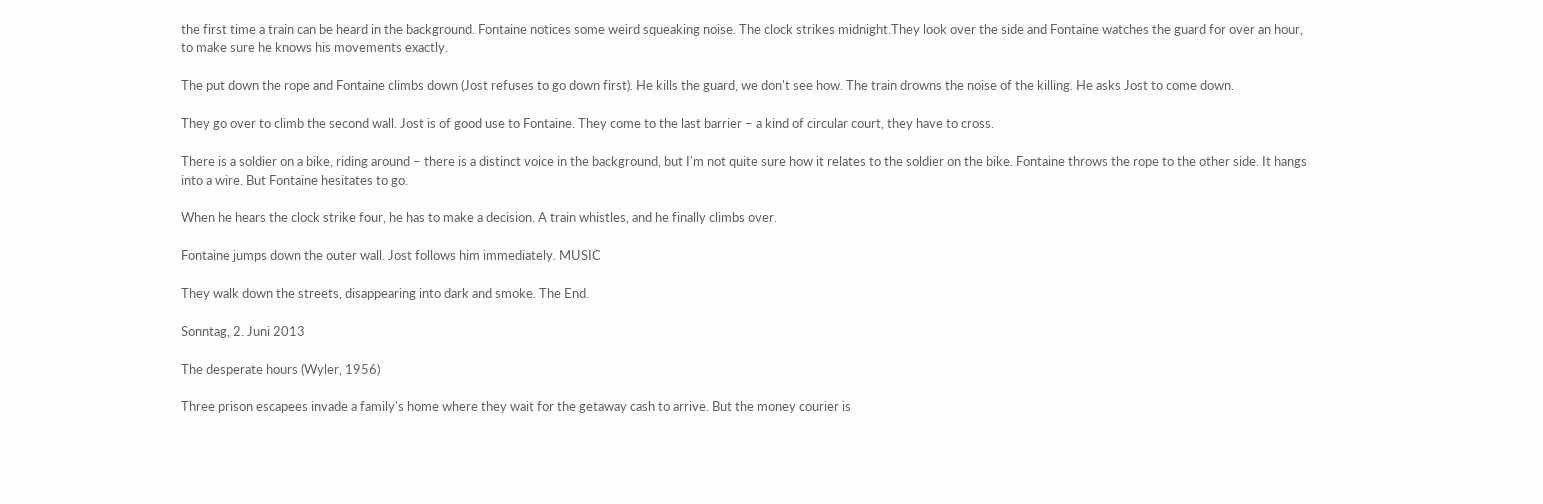the first time a train can be heard in the background. Fontaine notices some weird squeaking noise. The clock strikes midnight.They look over the side and Fontaine watches the guard for over an hour, to make sure he knows his movements exactly.

The put down the rope and Fontaine climbs down (Jost refuses to go down first). He kills the guard, we don't see how. The train drowns the noise of the killing. He asks Jost to come down.

They go over to climb the second wall. Jost is of good use to Fontaine. They come to the last barrier – a kind of circular court, they have to cross.

There is a soldier on a bike, riding around – there is a distinct voice in the background, but I'm not quite sure how it relates to the soldier on the bike. Fontaine throws the rope to the other side. It hangs into a wire. But Fontaine hesitates to go.

When he hears the clock strike four, he has to make a decision. A train whistles, and he finally climbs over.

Fontaine jumps down the outer wall. Jost follows him immediately. MUSIC

They walk down the streets, disappearing into dark and smoke. The End.

Sonntag, 2. Juni 2013

The desperate hours (Wyler, 1956)

Three prison escapees invade a family's home where they wait for the getaway cash to arrive. But the money courier is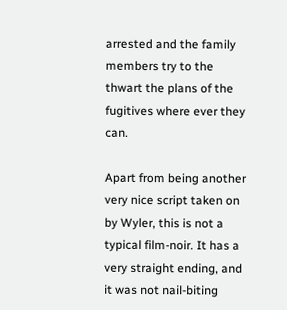arrested and the family members try to the thwart the plans of the fugitives where ever they can.

Apart from being another very nice script taken on by Wyler, this is not a typical film-noir. It has a very straight ending, and it was not nail-biting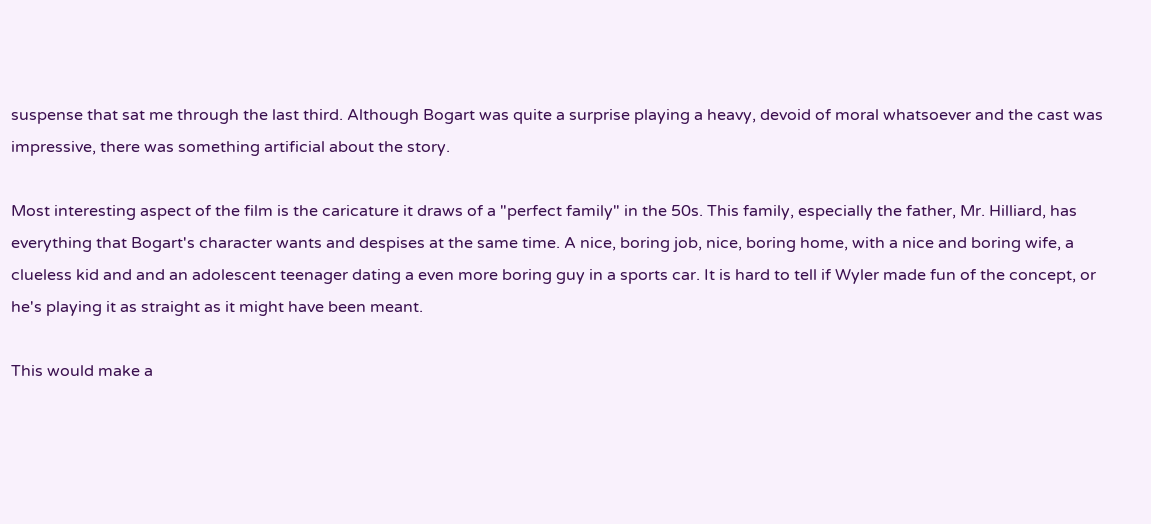suspense that sat me through the last third. Although Bogart was quite a surprise playing a heavy, devoid of moral whatsoever and the cast was  impressive, there was something artificial about the story.

Most interesting aspect of the film is the caricature it draws of a "perfect family" in the 50s. This family, especially the father, Mr. Hilliard, has everything that Bogart's character wants and despises at the same time. A nice, boring job, nice, boring home, with a nice and boring wife, a clueless kid and and an adolescent teenager dating a even more boring guy in a sports car. It is hard to tell if Wyler made fun of the concept, or he's playing it as straight as it might have been meant.

This would make a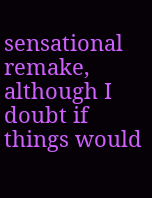sensational remake, although I doubt if things would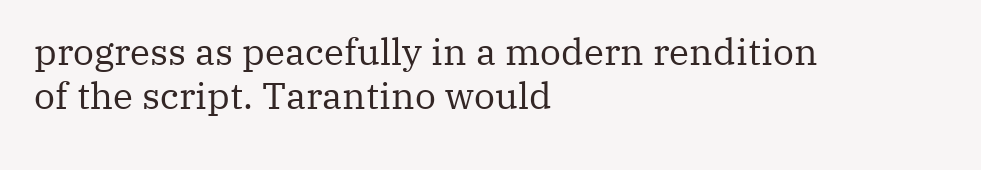progress as peacefully in a modern rendition of the script. Tarantino would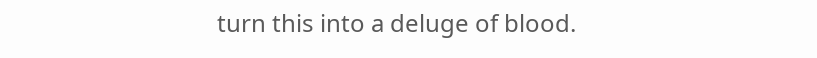turn this into a deluge of blood.